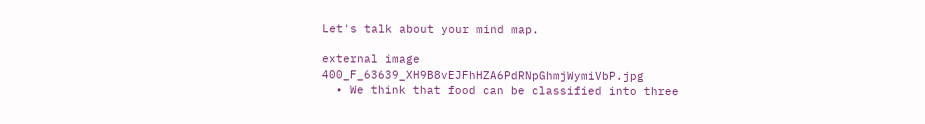Let's talk about your mind map.

external image 400_F_63639_XH9B8vEJFhHZA6PdRNpGhmjWymiVbP.jpg
  • We think that food can be classified into three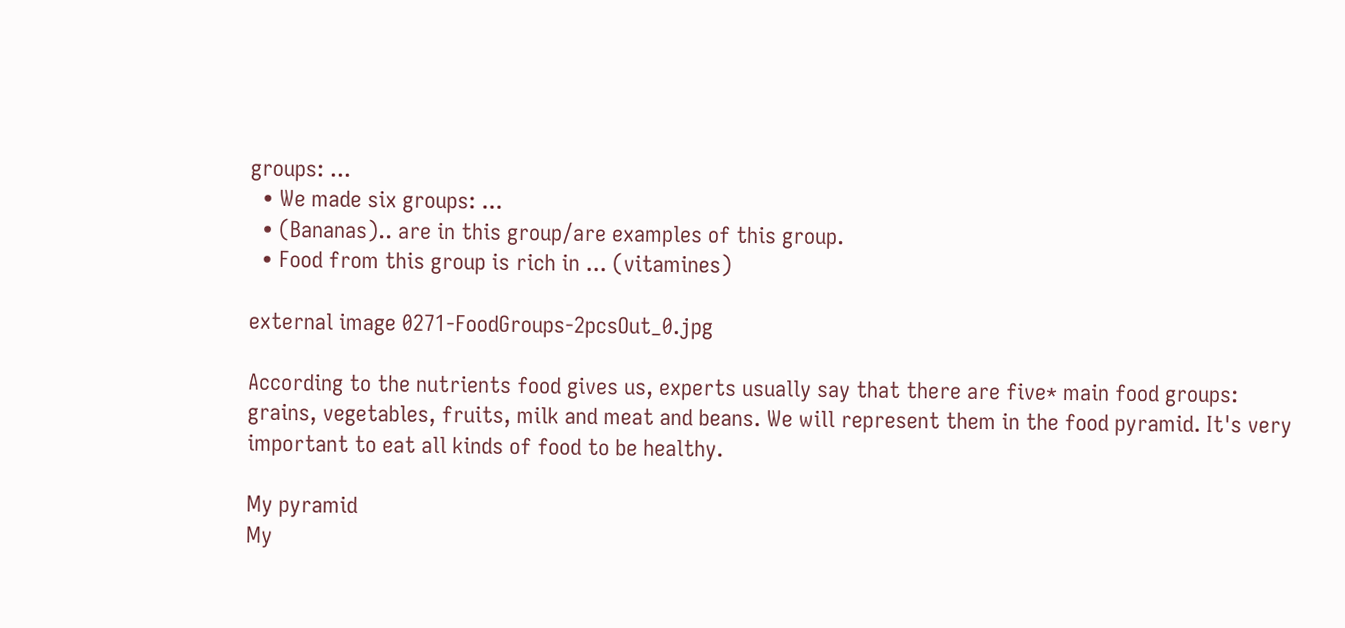groups: ...
  • We made six groups: ...
  • (Bananas).. are in this group/are examples of this group.
  • Food from this group is rich in ... (vitamines)

external image 0271-FoodGroups-2pcsOut_0.jpg

According to the nutrients food gives us, experts usually say that there are five* main food groups: grains, vegetables, fruits, milk and meat and beans. We will represent them in the food pyramid. It's very important to eat all kinds of food to be healthy.

My pyramid
My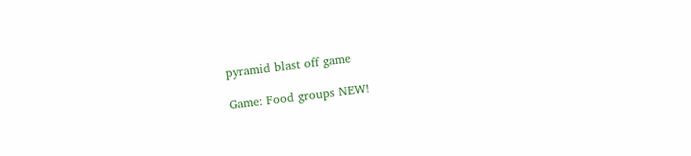pyramid blast off game

Game: Food groups NEW!